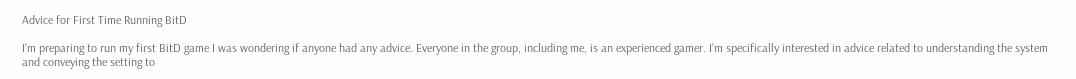Advice for First Time Running BitD

I’m preparing to run my first BitD game I was wondering if anyone had any advice. Everyone in the group, including me, is an experienced gamer. I’m specifically interested in advice related to understanding the system and conveying the setting to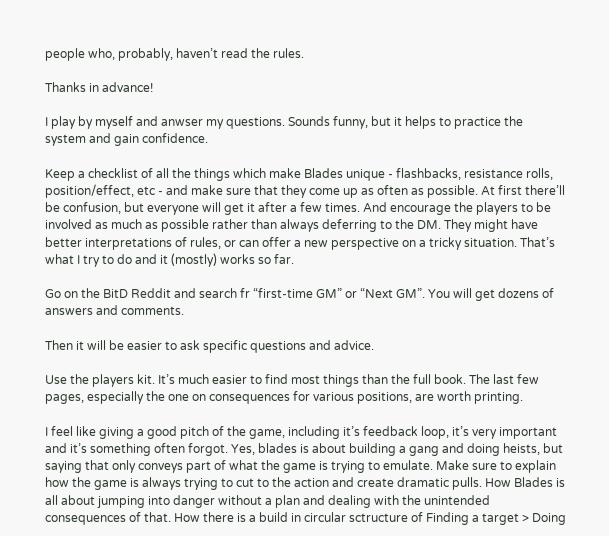people who, probably, haven’t read the rules.

Thanks in advance!

I play by myself and anwser my questions. Sounds funny, but it helps to practice the system and gain confidence.

Keep a checklist of all the things which make Blades unique - flashbacks, resistance rolls, position/effect, etc - and make sure that they come up as often as possible. At first there’ll be confusion, but everyone will get it after a few times. And encourage the players to be involved as much as possible rather than always deferring to the DM. They might have better interpretations of rules, or can offer a new perspective on a tricky situation. That’s what I try to do and it (mostly) works so far.

Go on the BitD Reddit and search fr “first-time GM” or “Next GM”. You will get dozens of answers and comments.

Then it will be easier to ask specific questions and advice.

Use the players kit. It’s much easier to find most things than the full book. The last few pages, especially the one on consequences for various positions, are worth printing.

I feel like giving a good pitch of the game, including it’s feedback loop, it’s very important and it’s something often forgot. Yes, blades is about building a gang and doing heists, but saying that only conveys part of what the game is trying to emulate. Make sure to explain how the game is always trying to cut to the action and create dramatic pulls. How Blades is all about jumping into danger without a plan and dealing with the unintended consequences of that. How there is a build in circular sctructure of Finding a target > Doing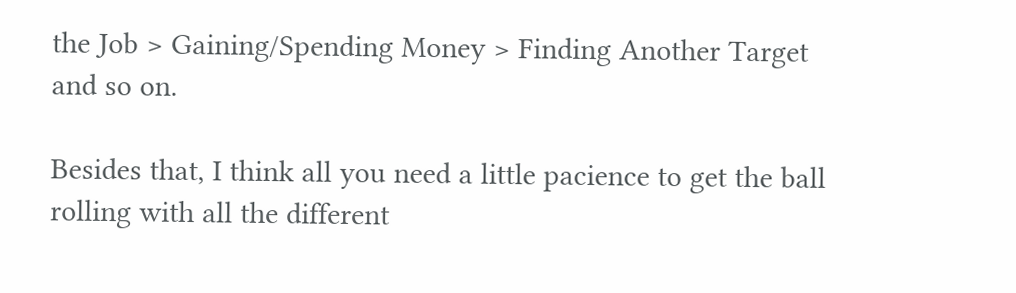the Job > Gaining/Spending Money > Finding Another Target and so on.

Besides that, I think all you need a little pacience to get the ball rolling with all the different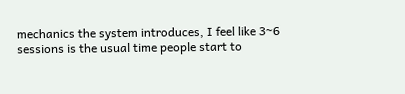mechanics the system introduces, I feel like 3~6 sessions is the usual time people start to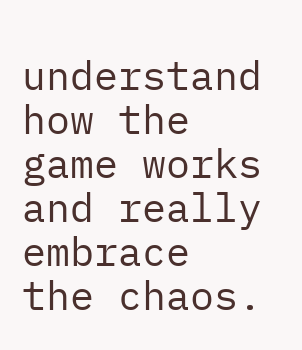understand how the game works and really embrace the chaos.